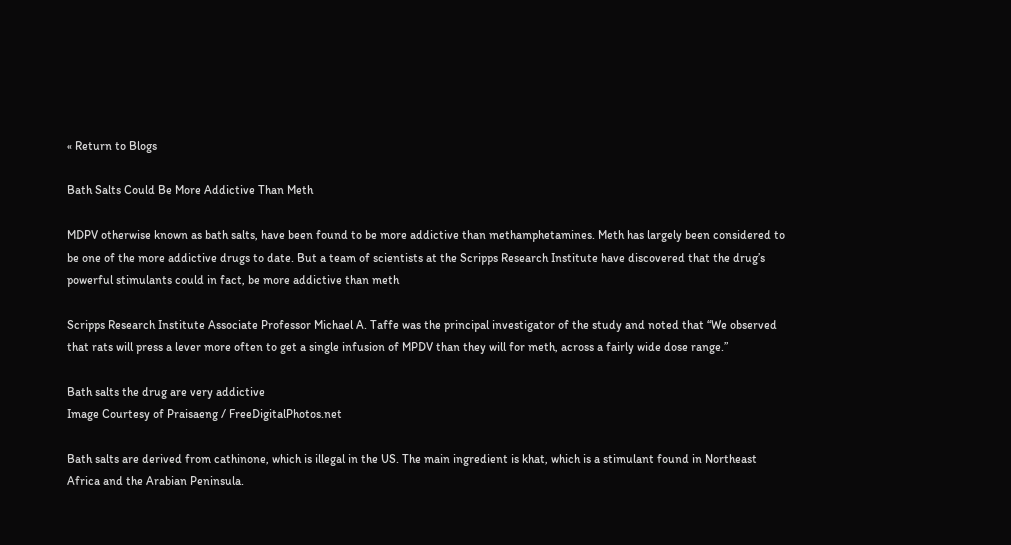« Return to Blogs

Bath Salts Could Be More Addictive Than Meth

MDPV otherwise known as bath salts, have been found to be more addictive than methamphetamines. Meth has largely been considered to be one of the more addictive drugs to date. But a team of scientists at the Scripps Research Institute have discovered that the drug’s powerful stimulants could in fact, be more addictive than meth

Scripps Research Institute Associate Professor Michael A. Taffe was the principal investigator of the study and noted that “We observed that rats will press a lever more often to get a single infusion of MPDV than they will for meth, across a fairly wide dose range.”

Bath salts the drug are very addictive
Image Courtesy of Praisaeng / FreeDigitalPhotos.net

Bath salts are derived from cathinone, which is illegal in the US. The main ingredient is khat, which is a stimulant found in Northeast Africa and the Arabian Peninsula.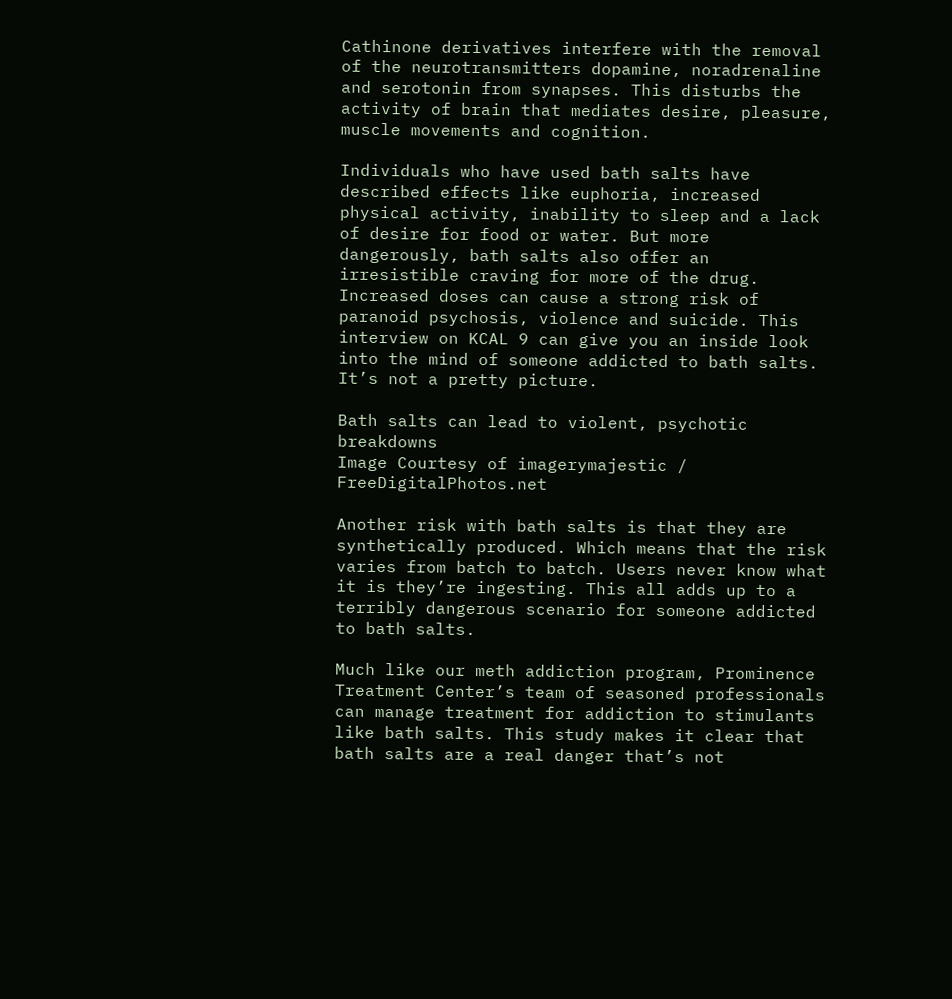Cathinone derivatives interfere with the removal of the neurotransmitters dopamine, noradrenaline and serotonin from synapses. This disturbs the activity of brain that mediates desire, pleasure, muscle movements and cognition.

Individuals who have used bath salts have described effects like euphoria, increased physical activity, inability to sleep and a lack of desire for food or water. But more dangerously, bath salts also offer an irresistible craving for more of the drug. Increased doses can cause a strong risk of paranoid psychosis, violence and suicide. This interview on KCAL 9 can give you an inside look into the mind of someone addicted to bath salts. It’s not a pretty picture.

Bath salts can lead to violent, psychotic breakdowns
Image Courtesy of imagerymajestic / FreeDigitalPhotos.net

Another risk with bath salts is that they are synthetically produced. Which means that the risk varies from batch to batch. Users never know what it is they’re ingesting. This all adds up to a terribly dangerous scenario for someone addicted to bath salts.

Much like our meth addiction program, Prominence Treatment Center’s team of seasoned professionals can manage treatment for addiction to stimulants like bath salts. This study makes it clear that bath salts are a real danger that’s not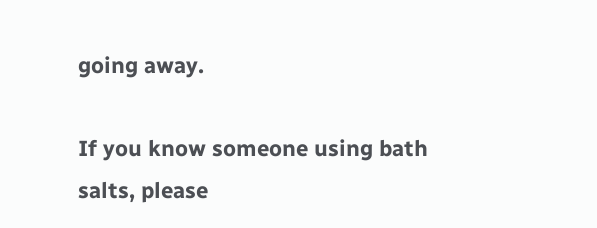going away.

If you know someone using bath salts, please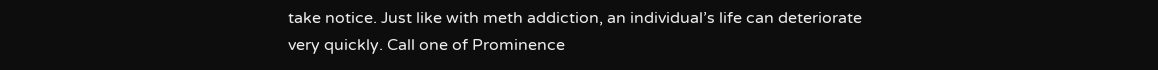take notice. Just like with meth addiction, an individual’s life can deteriorate very quickly. Call one of Prominence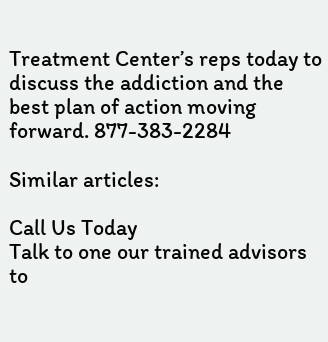Treatment Center’s reps today to discuss the addiction and the best plan of action moving forward. 877-383-2284

Similar articles:

Call Us Today
Talk to one our trained advisors to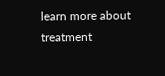learn more about treatment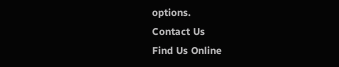options.
Contact Us
Find Us Online